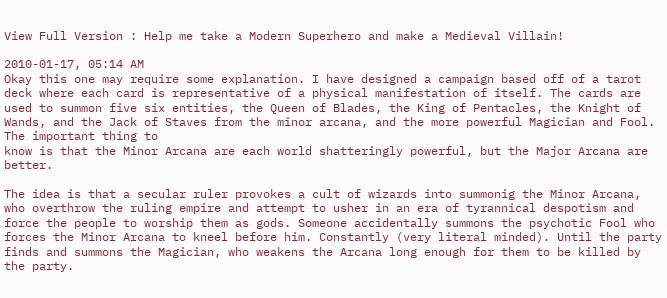View Full Version : Help me take a Modern Superhero and make a Medieval Villain!

2010-01-17, 05:14 AM
Okay this one may require some explanation. I have designed a campaign based off of a tarot deck where each card is representative of a physical manifestation of itself. The cards are used to summon five six entities, the Queen of Blades, the King of Pentacles, the Knight of Wands, and the Jack of Staves from the minor arcana, and the more powerful Magician and Fool. The important thing to
know is that the Minor Arcana are each world shatteringly powerful, but the Major Arcana are better.

The idea is that a secular ruler provokes a cult of wizards into summonig the Minor Arcana, who overthrow the ruling empire and attempt to usher in an era of tyrannical despotism and force the people to worship them as gods. Someone accidentally summons the psychotic Fool who forces the Minor Arcana to kneel before him. Constantly (very literal minded). Until the party finds and summons the Magician, who weakens the Arcana long enough for them to be killed by the party.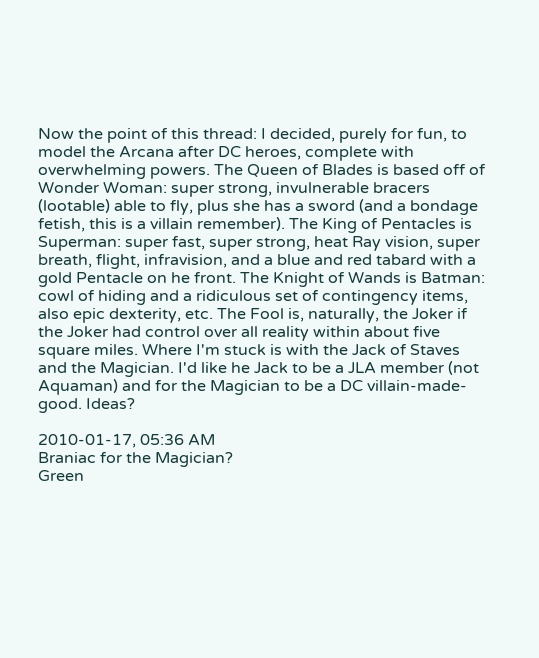Now the point of this thread: I decided, purely for fun, to model the Arcana after DC heroes, complete with overwhelming powers. The Queen of Blades is based off of Wonder Woman: super strong, invulnerable bracers (lootable) able to fly, plus she has a sword (and a bondage fetish, this is a villain remember). The King of Pentacles is Superman: super fast, super strong, heat Ray vision, super breath, flight, infravision, and a blue and red tabard with a gold Pentacle on he front. The Knight of Wands is Batman: cowl of hiding and a ridiculous set of contingency items, also epic dexterity, etc. The Fool is, naturally, the Joker if the Joker had control over all reality within about five square miles. Where I'm stuck is with the Jack of Staves and the Magician. I'd like he Jack to be a JLA member (not Aquaman) and for the Magician to be a DC villain-made-good. Ideas?

2010-01-17, 05:36 AM
Braniac for the Magician?
Green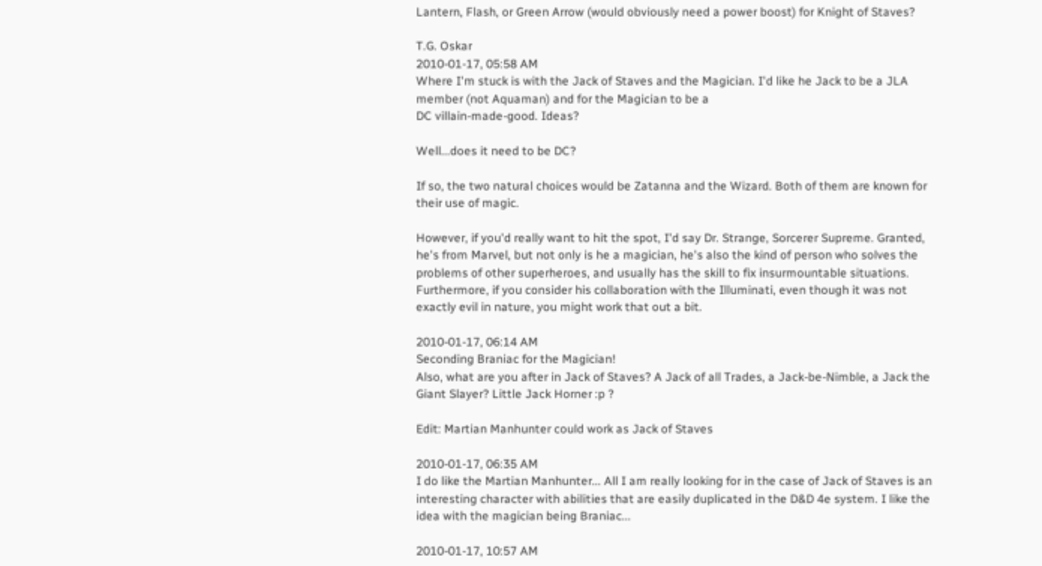Lantern, Flash, or Green Arrow (would obviously need a power boost) for Knight of Staves?

T.G. Oskar
2010-01-17, 05:58 AM
Where I'm stuck is with the Jack of Staves and the Magician. I'd like he Jack to be a JLA member (not Aquaman) and for the Magician to be a
DC villain-made-good. Ideas?

Well...does it need to be DC?

If so, the two natural choices would be Zatanna and the Wizard. Both of them are known for their use of magic.

However, if you'd really want to hit the spot, I'd say Dr. Strange, Sorcerer Supreme. Granted, he's from Marvel, but not only is he a magician, he's also the kind of person who solves the problems of other superheroes, and usually has the skill to fix insurmountable situations. Furthermore, if you consider his collaboration with the Illuminati, even though it was not exactly evil in nature, you might work that out a bit.

2010-01-17, 06:14 AM
Seconding Braniac for the Magician!
Also, what are you after in Jack of Staves? A Jack of all Trades, a Jack-be-Nimble, a Jack the Giant Slayer? Little Jack Horner :p ?

Edit: Martian Manhunter could work as Jack of Staves

2010-01-17, 06:35 AM
I do like the Martian Manhunter... All I am really looking for in the case of Jack of Staves is an interesting character with abilities that are easily duplicated in the D&D 4e system. I like the idea with the magician being Braniac...

2010-01-17, 10:57 AM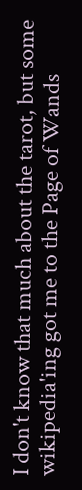I don't know that much about the tarot, but some wikipedia'ing got me to the Page of Wands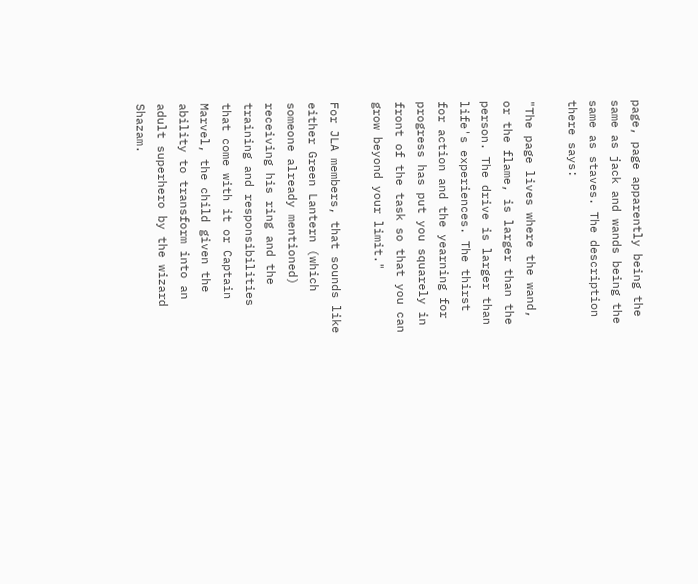page, page apparently being the same as jack and wands being the same as staves. The description there says:

"The page lives where the wand, or the flame, is larger than the person. The drive is larger than life's experiences. The thirst for action and the yearning for progress has put you squarely in front of the task so that you can grow beyond your limit."

For JLA members, that sounds like either Green Lantern (which someone already mentioned) receiving his ring and the training and responsibilities that come with it or Captain Marvel, the child given the ability to transform into an adult superhero by the wizard Shazam.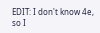EDIT: I don't know 4e, so I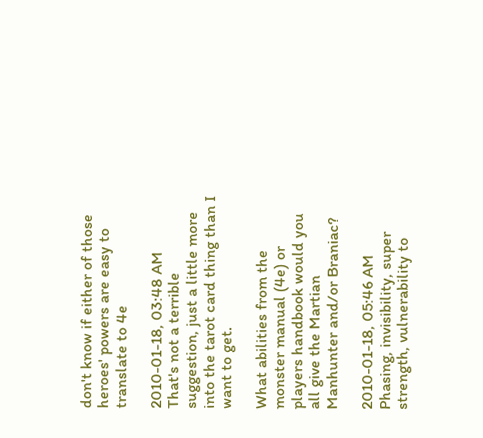don't know if either of those heroes' powers are easy to translate to 4e

2010-01-18, 03:48 AM
That's not a terrible suggestion, just a little more into the tarot card thing than I want to get.

What abilities from the monster manual (4e) or players handbook would you all give the Martian Manhunter and/or Braniac?

2010-01-18, 05:46 AM
Phasing, invisibility, super strength, vulnerability to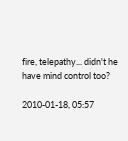fire, telepathy... didn't he have mind control too?

2010-01-18, 05:57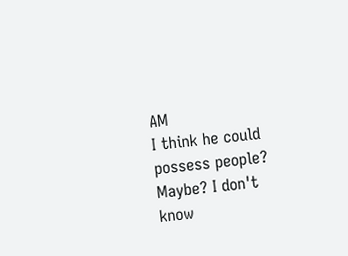AM
I think he could possess people? Maybe? I don't know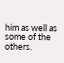him as well as some of the others.